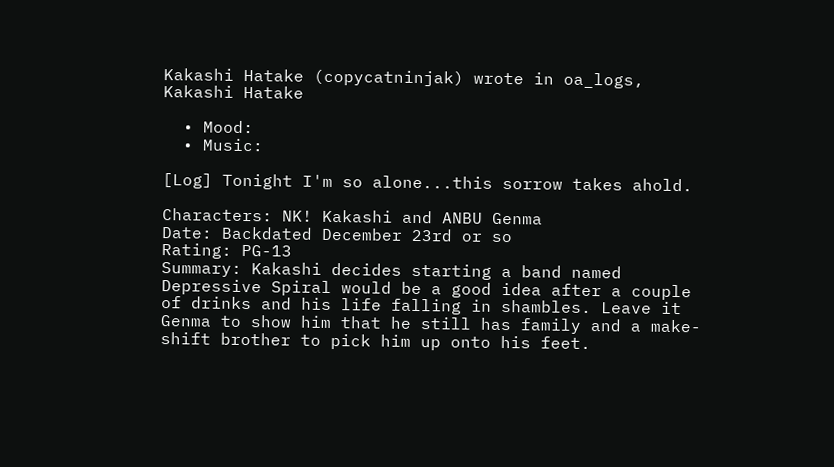Kakashi Hatake (copycatninjak) wrote in oa_logs,
Kakashi Hatake

  • Mood:
  • Music:

[Log] Tonight I'm so alone...this sorrow takes ahold.

Characters: NK! Kakashi and ANBU Genma
Date: Backdated December 23rd or so
Rating: PG-13
Summary: Kakashi decides starting a band named Depressive Spiral would be a good idea after a couple of drinks and his life falling in shambles. Leave it Genma to show him that he still has family and a make-shift brother to pick him up onto his feet.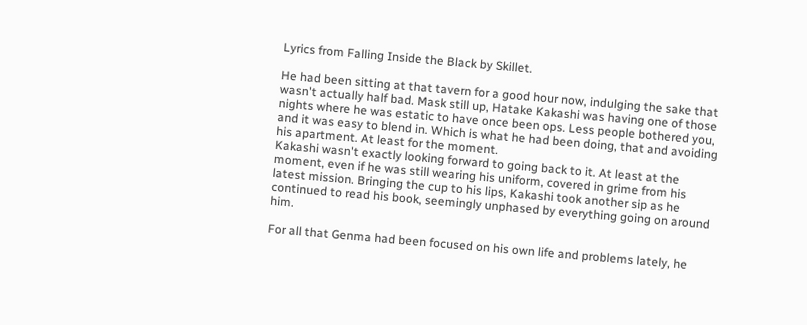Lyrics from Falling Inside the Black by Skillet.

He had been sitting at that tavern for a good hour now, indulging the sake that wasn't actually half bad. Mask still up, Hatake Kakashi was having one of those nights where he was estatic to have once been ops. Less people bothered you, and it was easy to blend in. Which is what he had been doing, that and avoiding his apartment. At least for the moment.
Kakashi wasn't exactly looking forward to going back to it. At least at the moment, even if he was still wearing his uniform, covered in grime from his latest mission. Bringing the cup to his lips, Kakashi took another sip as he continued to read his book, seemingly unphased by everything going on around him.

For all that Genma had been focused on his own life and problems lately, he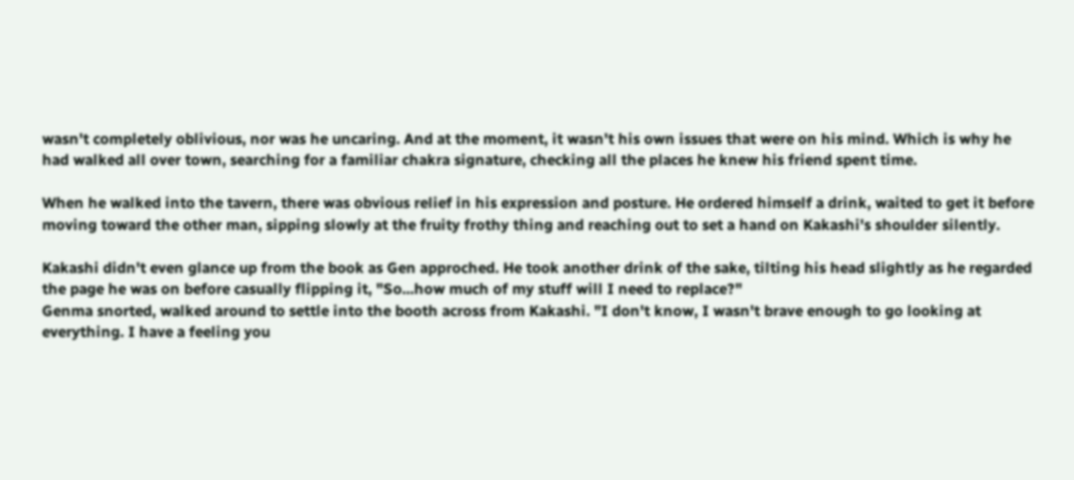wasn't completely oblivious, nor was he uncaring. And at the moment, it wasn't his own issues that were on his mind. Which is why he had walked all over town, searching for a familiar chakra signature, checking all the places he knew his friend spent time.

When he walked into the tavern, there was obvious relief in his expression and posture. He ordered himself a drink, waited to get it before moving toward the other man, sipping slowly at the fruity frothy thing and reaching out to set a hand on Kakashi's shoulder silently.

Kakashi didn't even glance up from the book as Gen approched. He took another drink of the sake, tilting his head slightly as he regarded the page he was on before casually flipping it, "So...how much of my stuff will I need to replace?"
Genma snorted, walked around to settle into the booth across from Kakashi. "I don't know, I wasn't brave enough to go looking at everything. I have a feeling you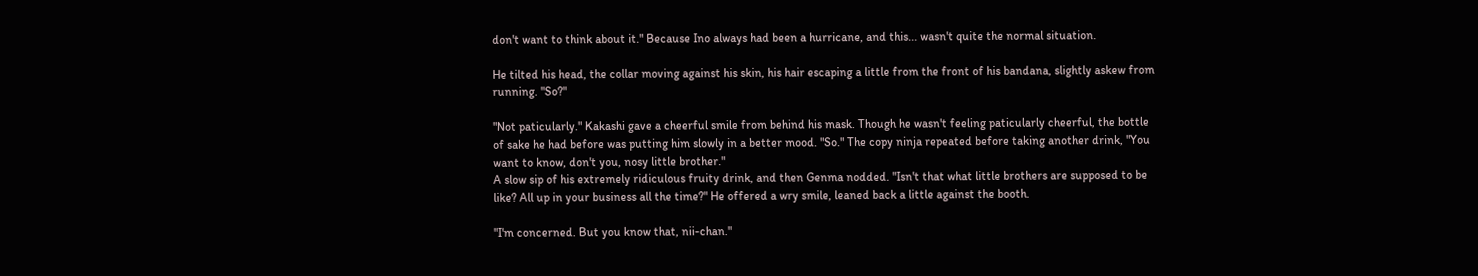don't want to think about it." Because Ino always had been a hurricane, and this... wasn't quite the normal situation.

He tilted his head, the collar moving against his skin, his hair escaping a little from the front of his bandana, slightly askew from running. "So?"

"Not paticularly." Kakashi gave a cheerful smile from behind his mask. Though he wasn't feeling paticularly cheerful, the bottle of sake he had before was putting him slowly in a better mood. "So." The copy ninja repeated before taking another drink, "You want to know, don't you, nosy little brother."
A slow sip of his extremely ridiculous fruity drink, and then Genma nodded. "Isn't that what little brothers are supposed to be like? All up in your business all the time?" He offered a wry smile, leaned back a little against the booth.

"I'm concerned. But you know that, nii-chan."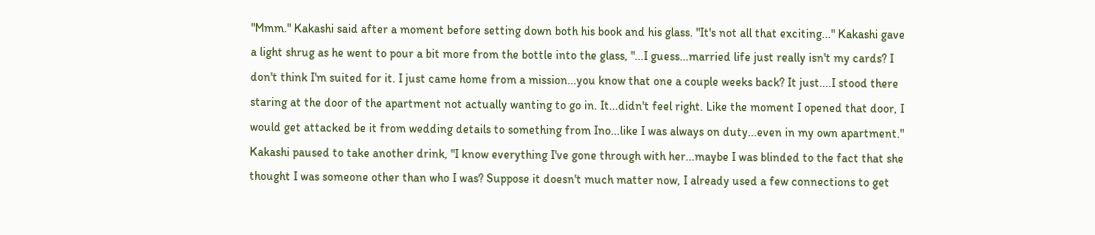"Mmm." Kakashi said after a moment before setting down both his book and his glass. "It's not all that exciting..." Kakashi gave a light shrug as he went to pour a bit more from the bottle into the glass, "...I guess...married life just really isn't my cards? I don't think I'm suited for it. I just came home from a mission...you know that one a couple weeks back? It just....I stood there staring at the door of the apartment not actually wanting to go in. It...didn't feel right. Like the moment I opened that door, I would get attacked be it from wedding details to something from Ino...like I was always on duty...even in my own apartment." Kakashi paused to take another drink, "I know everything I've gone through with her...maybe I was blinded to the fact that she thought I was someone other than who I was? Suppose it doesn't much matter now, I already used a few connections to get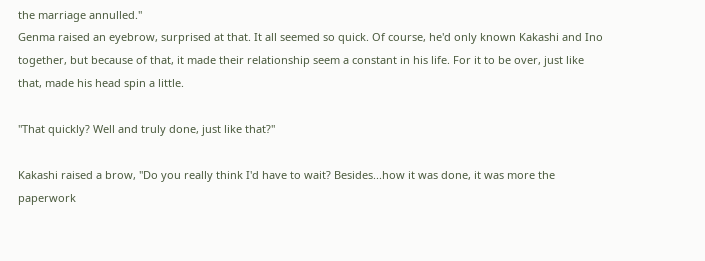the marriage annulled."
Genma raised an eyebrow, surprised at that. It all seemed so quick. Of course, he'd only known Kakashi and Ino together, but because of that, it made their relationship seem a constant in his life. For it to be over, just like that, made his head spin a little.

"That quickly? Well and truly done, just like that?"

Kakashi raised a brow, "Do you really think I'd have to wait? Besides...how it was done, it was more the paperwork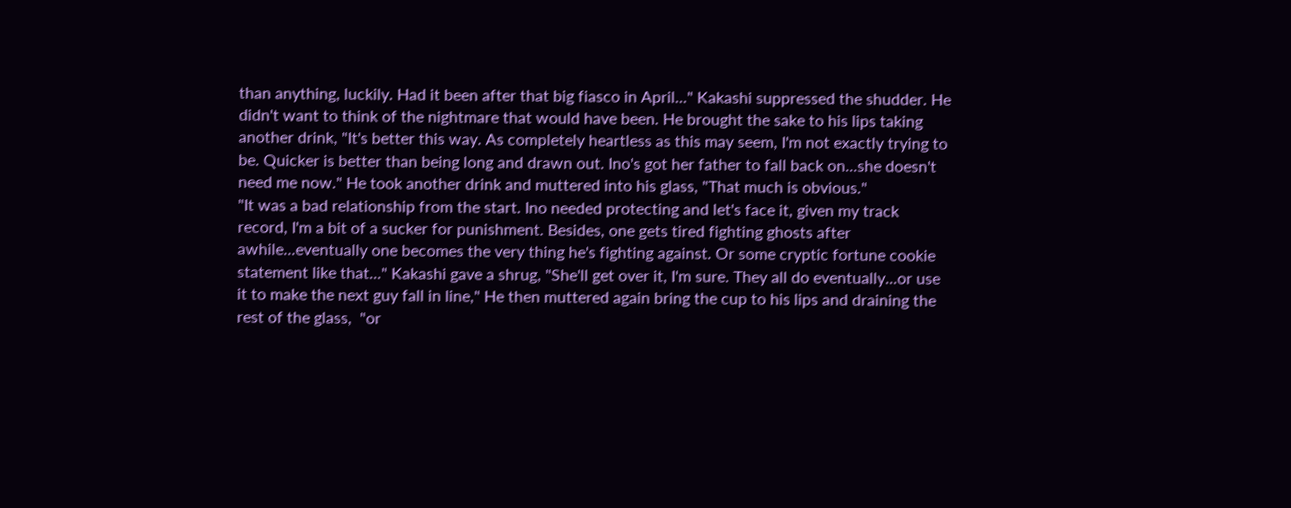than anything, luckily. Had it been after that big fiasco in April..." Kakashi suppressed the shudder. He didn't want to think of the nightmare that would have been. He brought the sake to his lips taking another drink, "It's better this way. As completely heartless as this may seem, I'm not exactly trying to be. Quicker is better than being long and drawn out. Ino's got her father to fall back on...she doesn't need me now." He took another drink and muttered into his glass, "That much is obvious."
"It was a bad relationship from the start. Ino needed protecting and let's face it, given my track record, I'm a bit of a sucker for punishment. Besides, one gets tired fighting ghosts after awhile...eventually one becomes the very thing he's fighting against. Or some cryptic fortune cookie statement like that..." Kakashi gave a shrug, "She'll get over it, I'm sure. They all do eventually...or use it to make the next guy fall in line," He then muttered again bring the cup to his lips and draining the rest of the glass,  "or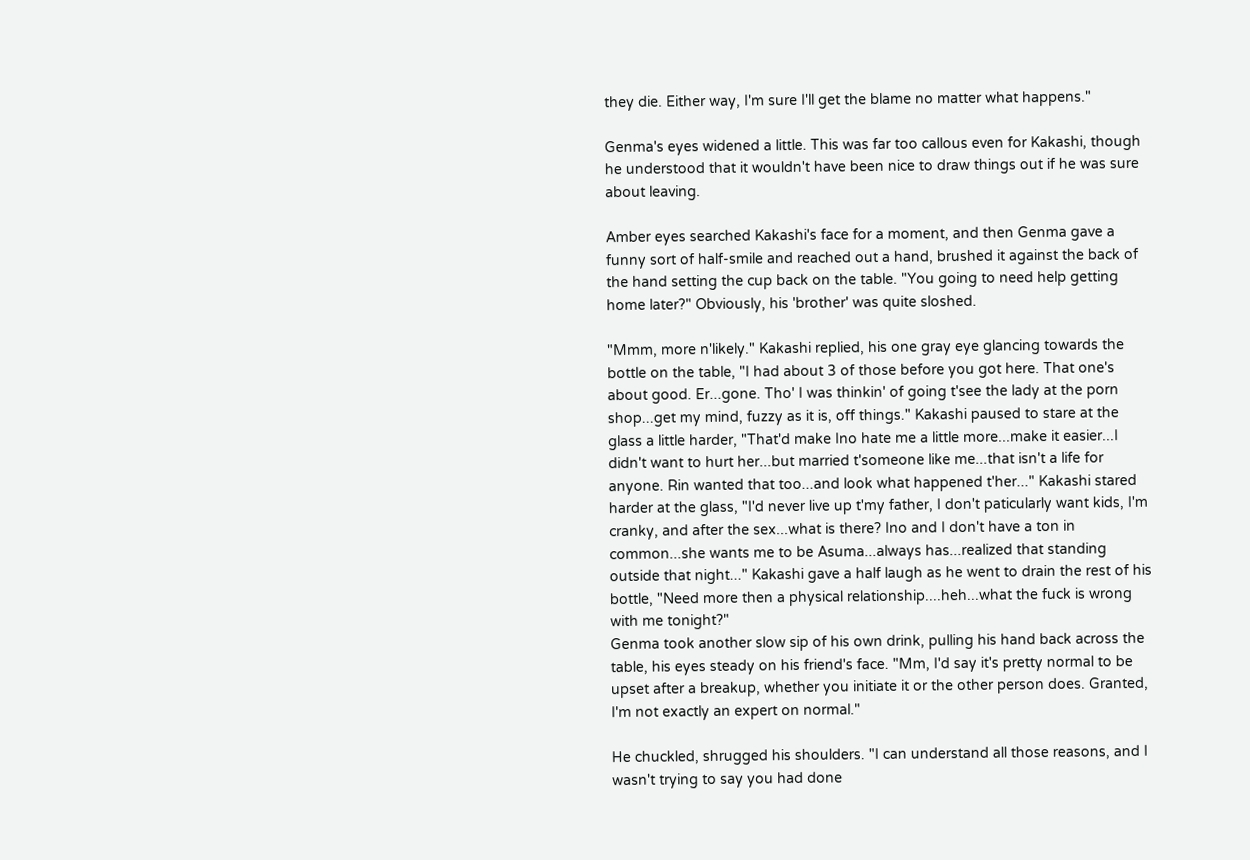they die. Either way, I'm sure I'll get the blame no matter what happens."

Genma's eyes widened a little. This was far too callous even for Kakashi, though he understood that it wouldn't have been nice to draw things out if he was sure about leaving.

Amber eyes searched Kakashi's face for a moment, and then Genma gave a funny sort of half-smile and reached out a hand, brushed it against the back of the hand setting the cup back on the table. "You going to need help getting home later?" Obviously, his 'brother' was quite sloshed.

"Mmm, more n'likely." Kakashi replied, his one gray eye glancing towards the bottle on the table, "I had about 3 of those before you got here. That one's about good. Er...gone. Tho' I was thinkin' of going t'see the lady at the porn shop...get my mind, fuzzy as it is, off things." Kakashi paused to stare at the glass a little harder, "That'd make Ino hate me a little more...make it easier...I didn't want to hurt her...but married t'someone like me...that isn't a life for anyone. Rin wanted that too...and look what happened t'her..." Kakashi stared harder at the glass, "I'd never live up t'my father, I don't paticularly want kids, I'm cranky, and after the sex...what is there? Ino and I don't have a ton in common...she wants me to be Asuma...always has...realized that standing outside that night..." Kakashi gave a half laugh as he went to drain the rest of his bottle, "Need more then a physical relationship....heh...what the fuck is wrong with me tonight?"
Genma took another slow sip of his own drink, pulling his hand back across the table, his eyes steady on his friend's face. "Mm, I'd say it's pretty normal to be upset after a breakup, whether you initiate it or the other person does. Granted, I'm not exactly an expert on normal."

He chuckled, shrugged his shoulders. "I can understand all those reasons, and I wasn't trying to say you had done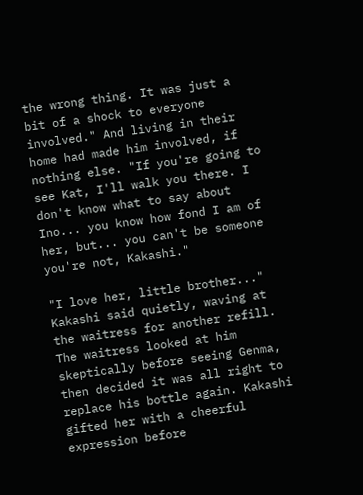the wrong thing. It was just a bit of a shock to everyone involved." And living in their home had made him involved, if nothing else. "If you're going to see Kat, I'll walk you there. I don't know what to say about Ino... you know how fond I am of her, but... you can't be someone you're not, Kakashi."

"I love her, little brother..." Kakashi said quietly, waving at the waitress for another refill. The waitress looked at him skeptically before seeing Genma, then decided it was all right to replace his bottle again. Kakashi gifted her with a cheerful expression before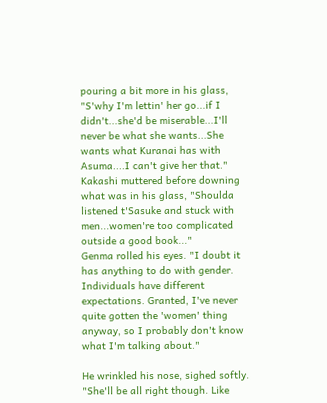pouring a bit more in his glass, "S'why I'm lettin' her go...if I didn't...she'd be miserable...I'll never be what she wants...She wants what Kuranai has with Asuma....I can't give her that." Kakashi muttered before downing what was in his glass, "Shoulda listened t'Sasuke and stuck with men...women're too complicated outside a good book..."
Genma rolled his eyes. "I doubt it has anything to do with gender. Individuals have different expectations. Granted, I've never quite gotten the 'women' thing anyway, so I probably don't know what I'm talking about."

He wrinkled his nose, sighed softly. "She'll be all right though. Like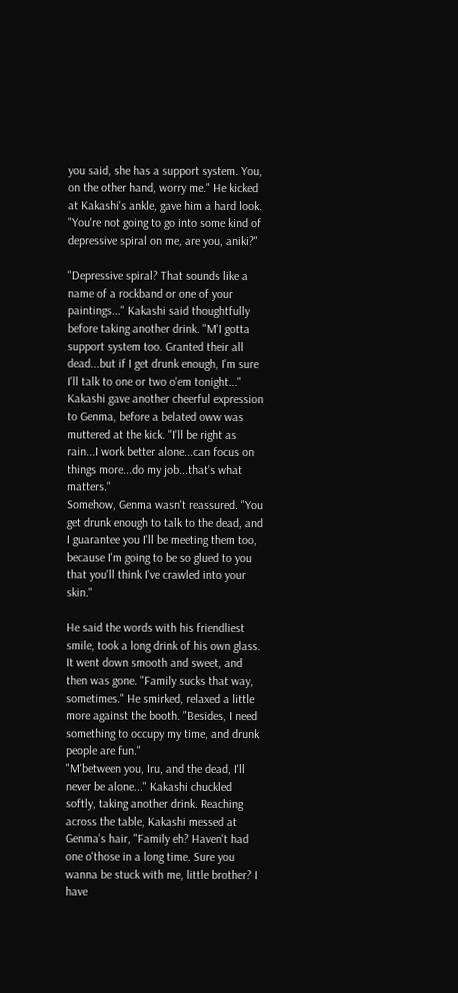you said, she has a support system. You, on the other hand, worry me." He kicked at Kakashi's ankle, gave him a hard look. "You're not going to go into some kind of depressive spiral on me, are you, aniki?"

"Depressive spiral? That sounds like a name of a rockband or one of your paintings..." Kakashi said thoughtfully before taking another drink. "M'I gotta support system too. Granted their all dead...but if I get drunk enough, I'm sure I'll talk to one or two o'em tonight..." Kakashi gave another cheerful expression to Genma, before a belated oww was muttered at the kick. "I'll be right as rain...I work better alone...can focus on things more...do my job...that's what matters."
Somehow, Genma wasn't reassured. "You get drunk enough to talk to the dead, and I guarantee you I'll be meeting them too, because I'm going to be so glued to you that you'll think I've crawled into your skin."

He said the words with his friendliest smile, took a long drink of his own glass. It went down smooth and sweet, and then was gone. "Family sucks that way, sometimes." He smirked, relaxed a little more against the booth. "Besides, I need something to occupy my time, and drunk people are fun."
"M'between you, Iru, and the dead, I'll never be alone..." Kakashi chuckled softly, taking another drink. Reaching across the table, Kakashi messed at Genma's hair, "Family eh? Haven't had one o'those in a long time. Sure you wanna be stuck with me, little brother? I have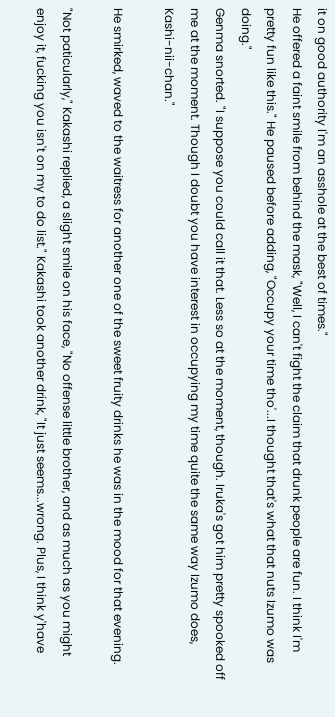it on good authority I'm an asshole at the best of times."
He offered a faint smile from behind the mask, "Well, I can't fight the claim that drunk people are fun. I think I'm pretty fun like this." He paused before adding, "Occupy your time tho'...I thought that's what that nuts Izumo was doing."
Genma snorted. "I suppose you could call it that. Less so at the moment, though. Iruka's got him pretty spooked off me at the moment. Though I doubt you have interest in occupying my time quite the same way Izumo does, Kashi-nii-chan."

He smirked, waved to the waitress for another one of the sweet fruity drinks he was in the mood for that evening.

"Not paticularly," Kakashi replied, a slight smile on his face, "No offense little brother, and as much as you might enjoy it, fucking you isn't on my to do list." Kakashi took another drink, "It just seems...wrong. Plus, I think y'have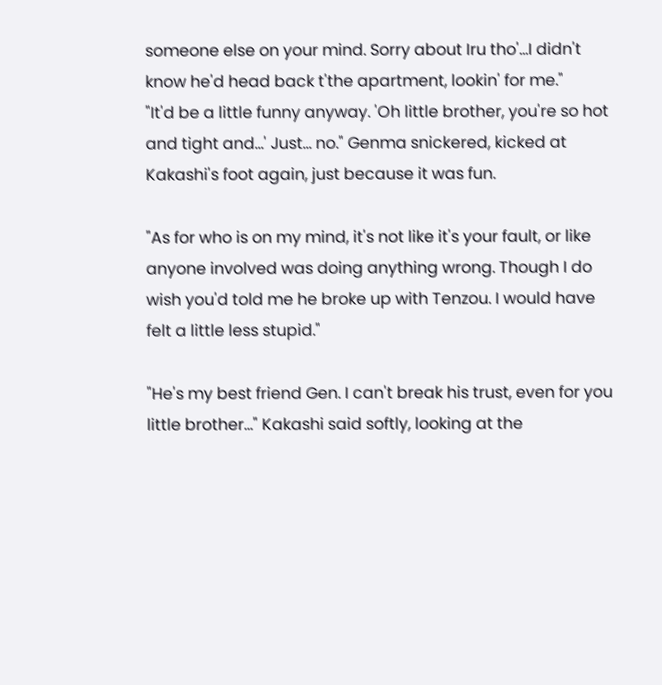someone else on your mind. Sorry about Iru tho'...I didn't know he'd head back t'the apartment, lookin' for me."
"It'd be a little funny anyway. 'Oh little brother, you're so hot and tight and...' Just... no." Genma snickered, kicked at Kakashi's foot again, just because it was fun.

"As for who is on my mind, it's not like it's your fault, or like anyone involved was doing anything wrong. Though I do wish you'd told me he broke up with Tenzou. I would have felt a little less stupid."

"He's my best friend Gen. I can't break his trust, even for you little brother..." Kakashi said softly, looking at the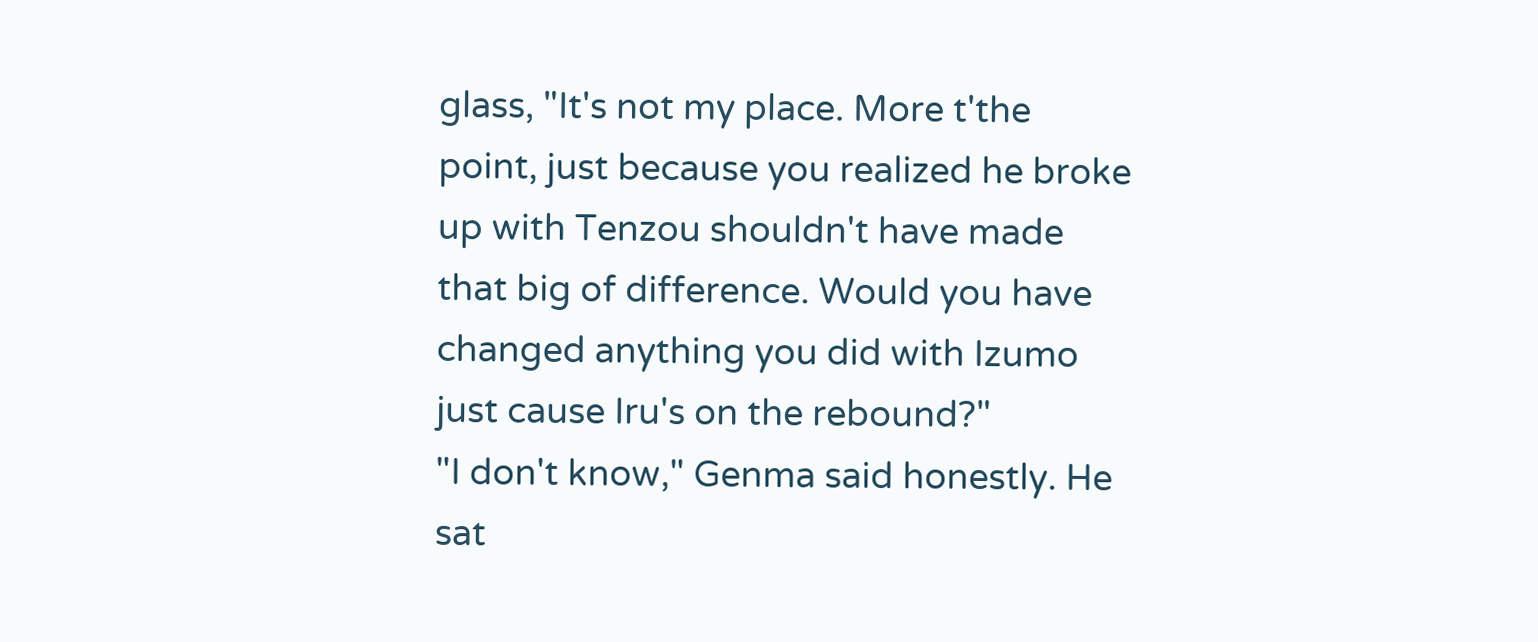glass, "It's not my place. More t'the point, just because you realized he broke up with Tenzou shouldn't have made that big of difference. Would you have changed anything you did with Izumo just cause Iru's on the rebound?"
"I don't know," Genma said honestly. He sat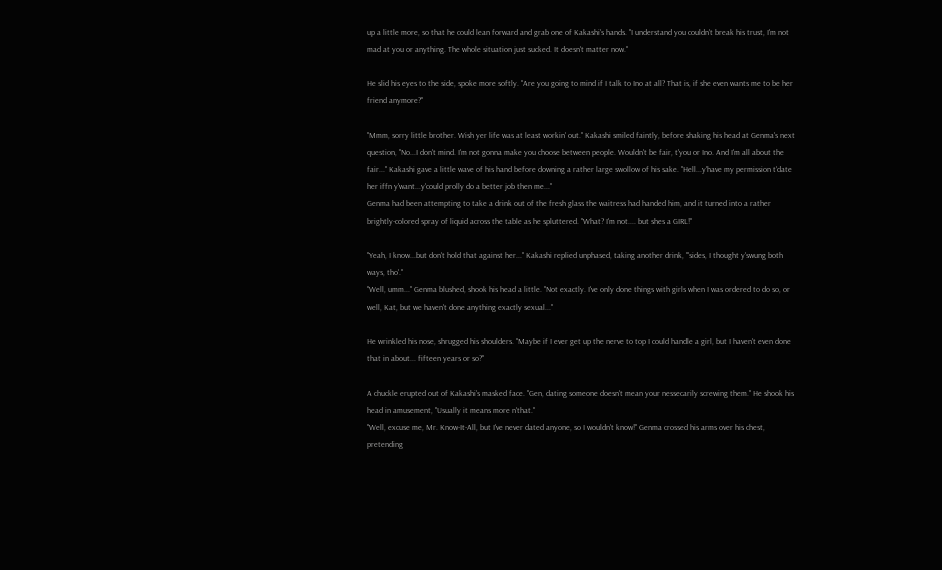up a little more, so that he could lean forward and grab one of Kakashi's hands. "I understand you couldn't break his trust, I'm not mad at you or anything. The whole situation just sucked. It doesn't matter now."

He slid his eyes to the side, spoke more softly. "Are you going to mind if I talk to Ino at all? That is, if she even wants me to be her friend anymore?"

"Mmm, sorry little brother. Wish yer life was at least workin' out." Kakashi smiled faintly, before shaking his head at Genma's next question, "No...I don't mind. I'm not gonna make you choose between people. Wouldn't be fair, t'you or Ino. And I'm all about the fair..." Kakashi gave a little wave of his hand before downing a rather large swollow of his sake. "Hell...y'have my permission t'date her iffn y'want...y'could prolly do a better job then me..."
Genma had been attempting to take a drink out of the fresh glass the waitress had handed him, and it turned into a rather brightly-colored spray of liquid across the table as he spluttered. "What? I'm not.... but shes a GIRL!"

"Yeah, I know...but don't hold that against her..." Kakashi replied unphased, taking another drink, "'sides, I thought y'swung both ways, tho'."
"Well, umm..." Genma blushed, shook his head a little. "Not exactly. I've only done things with girls when I was ordered to do so, or well, Kat, but we haven't done anything exactly sexual..."

He wrinkled his nose, shrugged his shoulders. "Maybe if I ever get up the nerve to top I could handle a girl, but I haven't even done that in about... fifteen years or so?"

A chuckle erupted out of Kakashi's masked face. "Gen, dating someone doesn't mean your nessecarily screwing them." He shook his head in amusement, "Usually it means more n'that."
"Well, excuse me, Mr. Know-It-All, but I've never dated anyone, so I wouldn't know!" Genma crossed his arms over his chest, pretending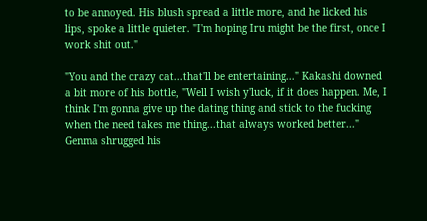to be annoyed. His blush spread a little more, and he licked his lips, spoke a little quieter. "I'm hoping Iru might be the first, once I work shit out."

"You and the crazy cat...that'll be entertaining..." Kakashi downed a bit more of his bottle, "Well I wish y'luck, if it does happen. Me, I think I'm gonna give up the dating thing and stick to the fucking when the need takes me thing...that always worked better..."
Genma shrugged his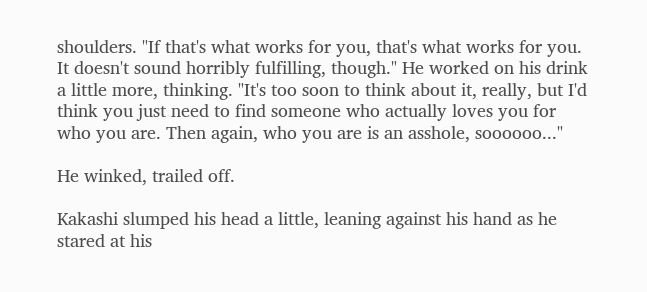shoulders. "If that's what works for you, that's what works for you. It doesn't sound horribly fulfilling, though." He worked on his drink a little more, thinking. "It's too soon to think about it, really, but I'd think you just need to find someone who actually loves you for who you are. Then again, who you are is an asshole, soooooo..."

He winked, trailed off.

Kakashi slumped his head a little, leaning against his hand as he stared at his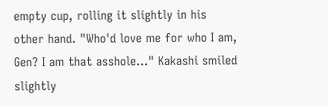empty cup, rolling it slightly in his other hand. "Who'd love me for who I am, Gen? I am that asshole..." Kakashi smiled slightly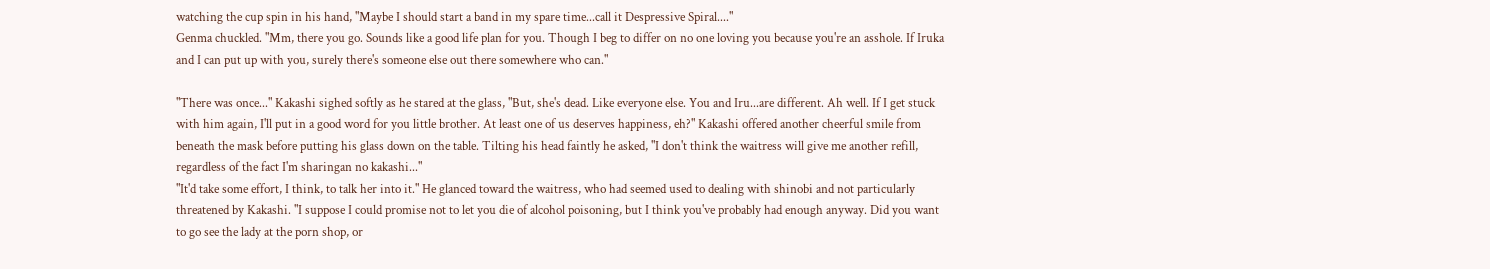watching the cup spin in his hand, "Maybe I should start a band in my spare time...call it Despressive Spiral...."
Genma chuckled. "Mm, there you go. Sounds like a good life plan for you. Though I beg to differ on no one loving you because you're an asshole. If Iruka and I can put up with you, surely there's someone else out there somewhere who can."

"There was once..." Kakashi sighed softly as he stared at the glass, "But, she's dead. Like everyone else. You and Iru...are different. Ah well. If I get stuck with him again, I'll put in a good word for you little brother. At least one of us deserves happiness, eh?" Kakashi offered another cheerful smile from beneath the mask before putting his glass down on the table. Tilting his head faintly he asked, "I don't think the waitress will give me another refill, regardless of the fact I'm sharingan no kakashi..."
"It'd take some effort, I think, to talk her into it." He glanced toward the waitress, who had seemed used to dealing with shinobi and not particularly threatened by Kakashi. "I suppose I could promise not to let you die of alcohol poisoning, but I think you've probably had enough anyway. Did you want to go see the lady at the porn shop, or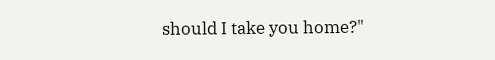should I take you home?"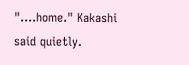"....home." Kakashi said quietly.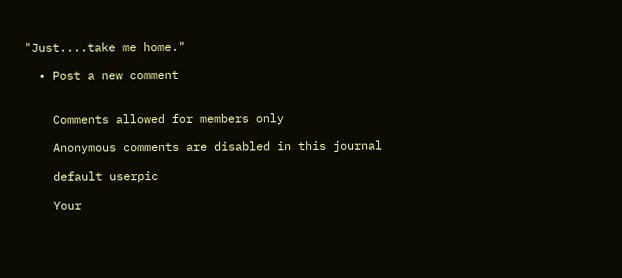"Just....take me home."

  • Post a new comment


    Comments allowed for members only

    Anonymous comments are disabled in this journal

    default userpic

    Your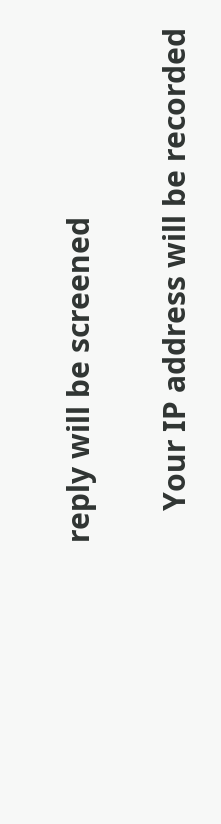reply will be screened

    Your IP address will be recorded